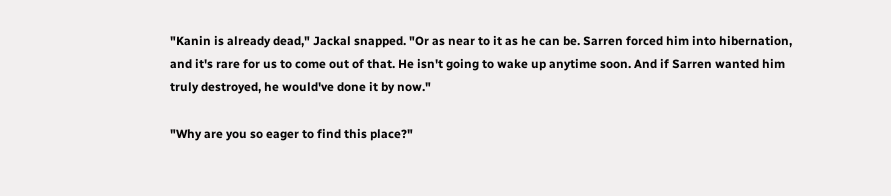"Kanin is already dead," Jackal snapped. "Or as near to it as he can be. Sarren forced him into hibernation, and it's rare for us to come out of that. He isn't going to wake up anytime soon. And if Sarren wanted him truly destroyed, he would've done it by now."

"Why are you so eager to find this place?"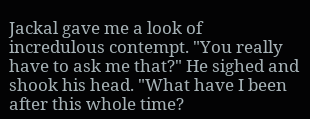Jackal gave me a look of incredulous contempt. "You really have to ask me that?" He sighed and shook his head. "What have I been after this whole time?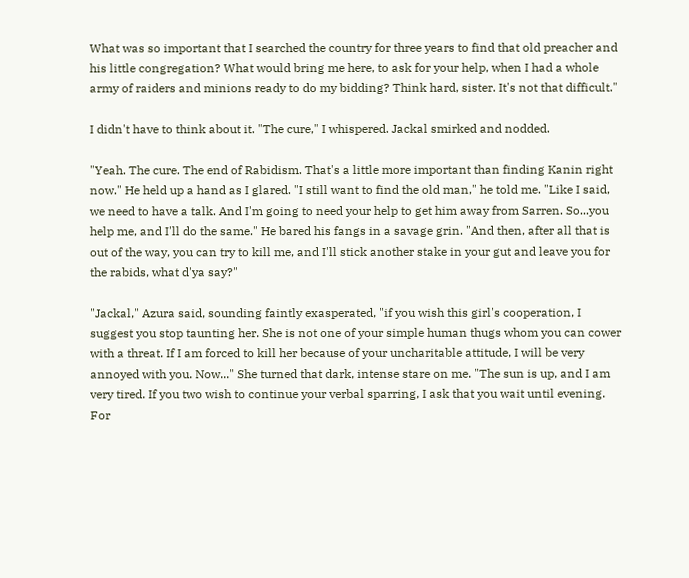What was so important that I searched the country for three years to find that old preacher and his little congregation? What would bring me here, to ask for your help, when I had a whole army of raiders and minions ready to do my bidding? Think hard, sister. It's not that difficult."

I didn't have to think about it. "The cure," I whispered. Jackal smirked and nodded.

"Yeah. The cure. The end of Rabidism. That's a little more important than finding Kanin right now." He held up a hand as I glared. "I still want to find the old man," he told me. "Like I said, we need to have a talk. And I'm going to need your help to get him away from Sarren. So...you help me, and I'll do the same." He bared his fangs in a savage grin. "And then, after all that is out of the way, you can try to kill me, and I'll stick another stake in your gut and leave you for the rabids, what d'ya say?"

"Jackal," Azura said, sounding faintly exasperated, "if you wish this girl's cooperation, I suggest you stop taunting her. She is not one of your simple human thugs whom you can cower with a threat. If I am forced to kill her because of your uncharitable attitude, I will be very annoyed with you. Now..." She turned that dark, intense stare on me. "The sun is up, and I am very tired. If you two wish to continue your verbal sparring, I ask that you wait until evening. For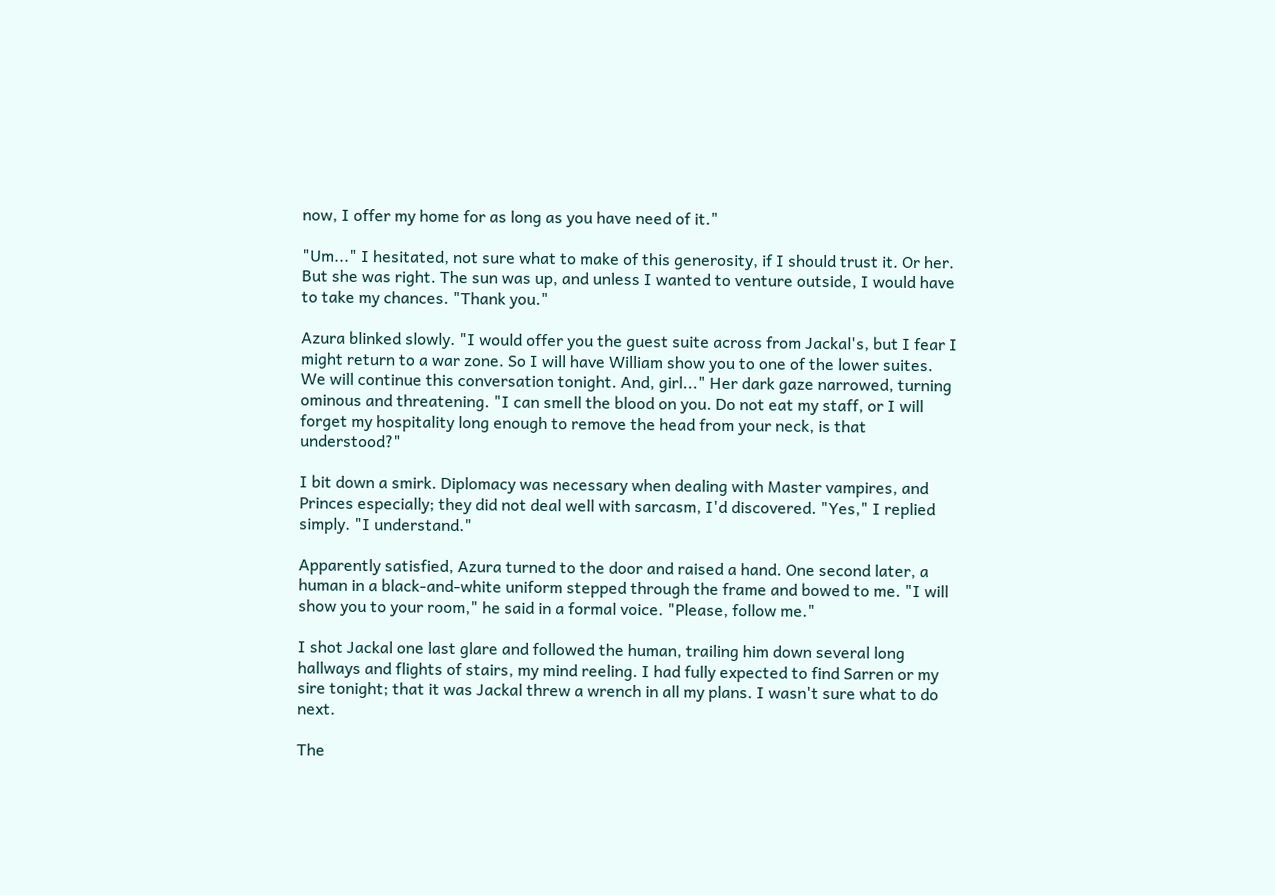now, I offer my home for as long as you have need of it."

"Um..." I hesitated, not sure what to make of this generosity, if I should trust it. Or her. But she was right. The sun was up, and unless I wanted to venture outside, I would have to take my chances. "Thank you."

Azura blinked slowly. "I would offer you the guest suite across from Jackal's, but I fear I might return to a war zone. So I will have William show you to one of the lower suites. We will continue this conversation tonight. And, girl..." Her dark gaze narrowed, turning ominous and threatening. "I can smell the blood on you. Do not eat my staff, or I will forget my hospitality long enough to remove the head from your neck, is that understood?"

I bit down a smirk. Diplomacy was necessary when dealing with Master vampires, and Princes especially; they did not deal well with sarcasm, I'd discovered. "Yes," I replied simply. "I understand."

Apparently satisfied, Azura turned to the door and raised a hand. One second later, a human in a black-and-white uniform stepped through the frame and bowed to me. "I will show you to your room," he said in a formal voice. "Please, follow me."

I shot Jackal one last glare and followed the human, trailing him down several long hallways and flights of stairs, my mind reeling. I had fully expected to find Sarren or my sire tonight; that it was Jackal threw a wrench in all my plans. I wasn't sure what to do next.

The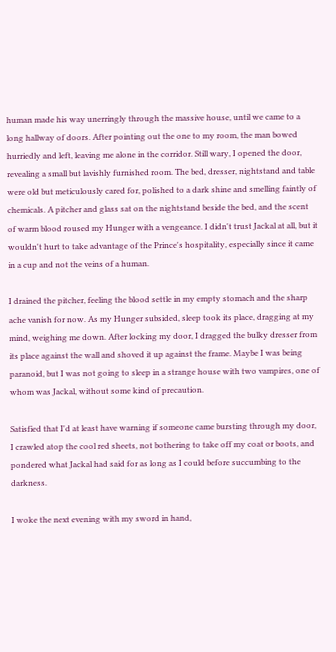human made his way unerringly through the massive house, until we came to a long hallway of doors. After pointing out the one to my room, the man bowed hurriedly and left, leaving me alone in the corridor. Still wary, I opened the door, revealing a small but lavishly furnished room. The bed, dresser, nightstand and table were old but meticulously cared for, polished to a dark shine and smelling faintly of chemicals. A pitcher and glass sat on the nightstand beside the bed, and the scent of warm blood roused my Hunger with a vengeance. I didn't trust Jackal at all, but it wouldn't hurt to take advantage of the Prince's hospitality, especially since it came in a cup and not the veins of a human.

I drained the pitcher, feeling the blood settle in my empty stomach and the sharp ache vanish for now. As my Hunger subsided, sleep took its place, dragging at my mind, weighing me down. After locking my door, I dragged the bulky dresser from its place against the wall and shoved it up against the frame. Maybe I was being paranoid, but I was not going to sleep in a strange house with two vampires, one of whom was Jackal, without some kind of precaution.

Satisfied that I'd at least have warning if someone came bursting through my door, I crawled atop the cool red sheets, not bothering to take off my coat or boots, and pondered what Jackal had said for as long as I could before succumbing to the darkness.

I woke the next evening with my sword in hand,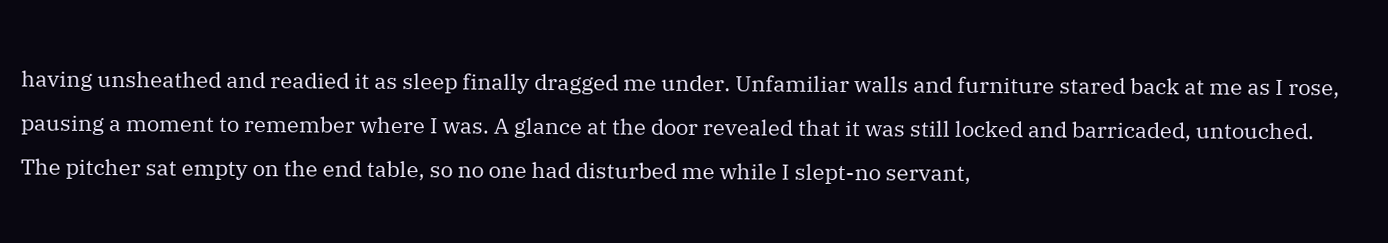having unsheathed and readied it as sleep finally dragged me under. Unfamiliar walls and furniture stared back at me as I rose, pausing a moment to remember where I was. A glance at the door revealed that it was still locked and barricaded, untouched. The pitcher sat empty on the end table, so no one had disturbed me while I slept-no servant,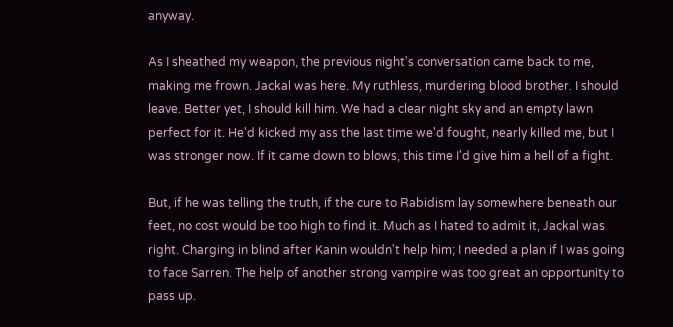anyway.

As I sheathed my weapon, the previous night's conversation came back to me, making me frown. Jackal was here. My ruthless, murdering blood brother. I should leave. Better yet, I should kill him. We had a clear night sky and an empty lawn perfect for it. He'd kicked my ass the last time we'd fought, nearly killed me, but I was stronger now. If it came down to blows, this time I'd give him a hell of a fight.

But, if he was telling the truth, if the cure to Rabidism lay somewhere beneath our feet, no cost would be too high to find it. Much as I hated to admit it, Jackal was right. Charging in blind after Kanin wouldn't help him; I needed a plan if I was going to face Sarren. The help of another strong vampire was too great an opportunity to pass up.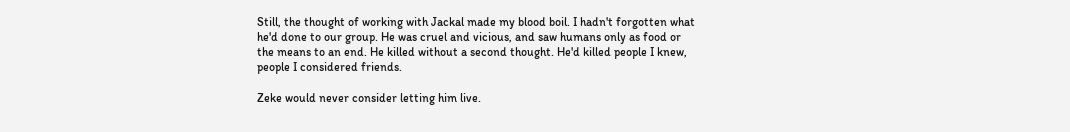Still, the thought of working with Jackal made my blood boil. I hadn't forgotten what he'd done to our group. He was cruel and vicious, and saw humans only as food or the means to an end. He killed without a second thought. He'd killed people I knew, people I considered friends.

Zeke would never consider letting him live.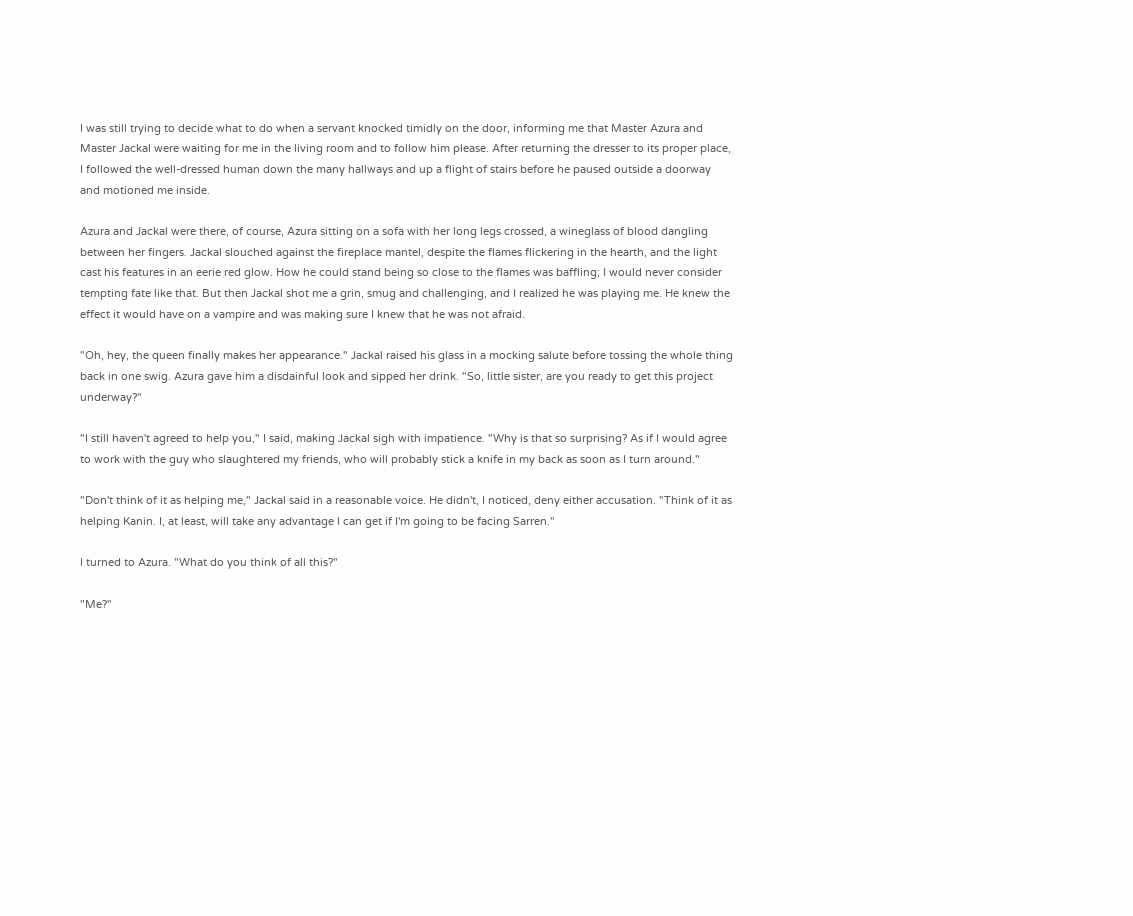I was still trying to decide what to do when a servant knocked timidly on the door, informing me that Master Azura and Master Jackal were waiting for me in the living room and to follow him please. After returning the dresser to its proper place, I followed the well-dressed human down the many hallways and up a flight of stairs before he paused outside a doorway and motioned me inside.

Azura and Jackal were there, of course, Azura sitting on a sofa with her long legs crossed, a wineglass of blood dangling between her fingers. Jackal slouched against the fireplace mantel, despite the flames flickering in the hearth, and the light cast his features in an eerie red glow. How he could stand being so close to the flames was baffling; I would never consider tempting fate like that. But then Jackal shot me a grin, smug and challenging, and I realized he was playing me. He knew the effect it would have on a vampire and was making sure I knew that he was not afraid.

"Oh, hey, the queen finally makes her appearance." Jackal raised his glass in a mocking salute before tossing the whole thing back in one swig. Azura gave him a disdainful look and sipped her drink. "So, little sister, are you ready to get this project underway?"

"I still haven't agreed to help you," I said, making Jackal sigh with impatience. "Why is that so surprising? As if I would agree to work with the guy who slaughtered my friends, who will probably stick a knife in my back as soon as I turn around."

"Don't think of it as helping me," Jackal said in a reasonable voice. He didn't, I noticed, deny either accusation. "Think of it as helping Kanin. I, at least, will take any advantage I can get if I'm going to be facing Sarren."

I turned to Azura. "What do you think of all this?"

"Me?"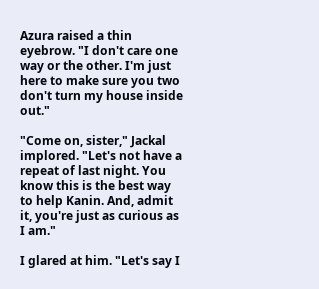Azura raised a thin eyebrow. "I don't care one way or the other. I'm just here to make sure you two don't turn my house inside out."

"Come on, sister," Jackal implored. "Let's not have a repeat of last night. You know this is the best way to help Kanin. And, admit it, you're just as curious as I am."

I glared at him. "Let's say I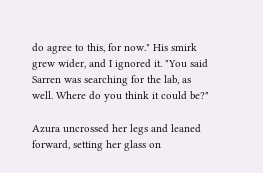do agree to this, for now." His smirk grew wider, and I ignored it. "You said Sarren was searching for the lab, as well. Where do you think it could be?"

Azura uncrossed her legs and leaned forward, setting her glass on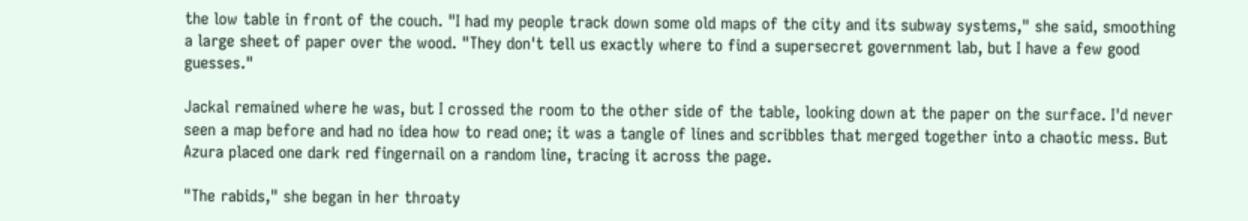the low table in front of the couch. "I had my people track down some old maps of the city and its subway systems," she said, smoothing a large sheet of paper over the wood. "They don't tell us exactly where to find a supersecret government lab, but I have a few good guesses."

Jackal remained where he was, but I crossed the room to the other side of the table, looking down at the paper on the surface. I'd never seen a map before and had no idea how to read one; it was a tangle of lines and scribbles that merged together into a chaotic mess. But Azura placed one dark red fingernail on a random line, tracing it across the page.

"The rabids," she began in her throaty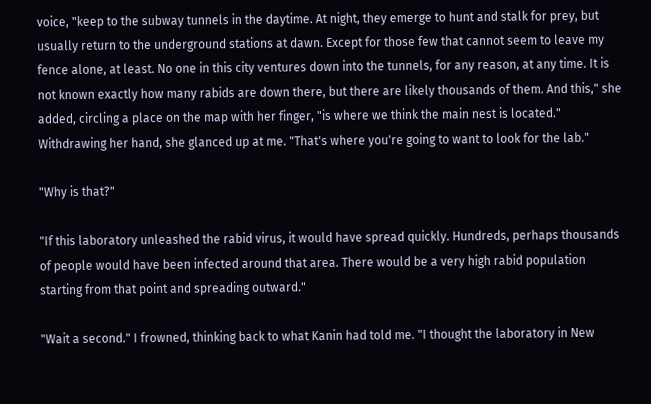voice, "keep to the subway tunnels in the daytime. At night, they emerge to hunt and stalk for prey, but usually return to the underground stations at dawn. Except for those few that cannot seem to leave my fence alone, at least. No one in this city ventures down into the tunnels, for any reason, at any time. It is not known exactly how many rabids are down there, but there are likely thousands of them. And this," she added, circling a place on the map with her finger, "is where we think the main nest is located." Withdrawing her hand, she glanced up at me. "That's where you're going to want to look for the lab."

"Why is that?"

"If this laboratory unleashed the rabid virus, it would have spread quickly. Hundreds, perhaps thousands of people would have been infected around that area. There would be a very high rabid population starting from that point and spreading outward."

"Wait a second." I frowned, thinking back to what Kanin had told me. "I thought the laboratory in New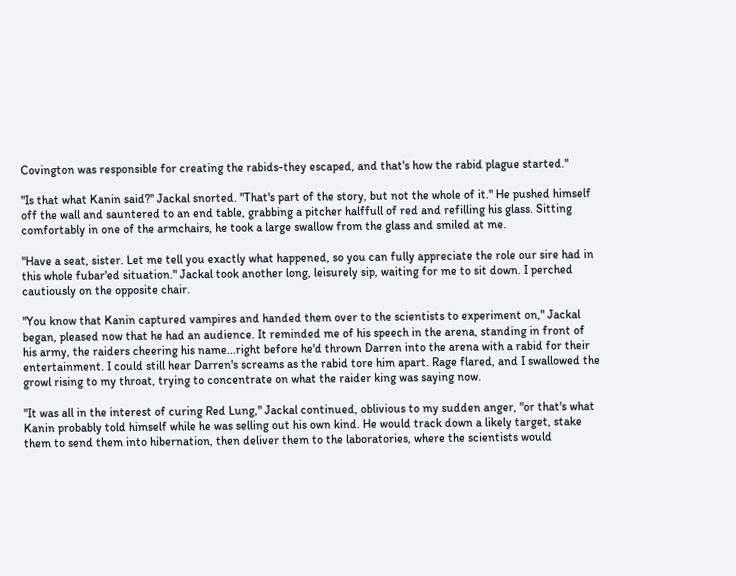Covington was responsible for creating the rabids-they escaped, and that's how the rabid plague started."

"Is that what Kanin said?" Jackal snorted. "That's part of the story, but not the whole of it." He pushed himself off the wall and sauntered to an end table, grabbing a pitcher halffull of red and refilling his glass. Sitting comfortably in one of the armchairs, he took a large swallow from the glass and smiled at me.

"Have a seat, sister. Let me tell you exactly what happened, so you can fully appreciate the role our sire had in this whole fubar'ed situation." Jackal took another long, leisurely sip, waiting for me to sit down. I perched cautiously on the opposite chair.

"You know that Kanin captured vampires and handed them over to the scientists to experiment on," Jackal began, pleased now that he had an audience. It reminded me of his speech in the arena, standing in front of his army, the raiders cheering his name...right before he'd thrown Darren into the arena with a rabid for their entertainment. I could still hear Darren's screams as the rabid tore him apart. Rage flared, and I swallowed the growl rising to my throat, trying to concentrate on what the raider king was saying now.

"It was all in the interest of curing Red Lung," Jackal continued, oblivious to my sudden anger, "or that's what Kanin probably told himself while he was selling out his own kind. He would track down a likely target, stake them to send them into hibernation, then deliver them to the laboratories, where the scientists would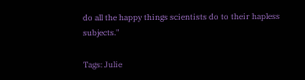do all the happy things scientists do to their hapless subjects."

Tags: Julie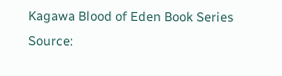Kagawa Blood of Eden Book Series
Source: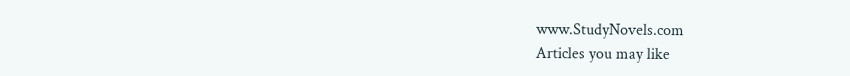www.StudyNovels.com
Articles you may like